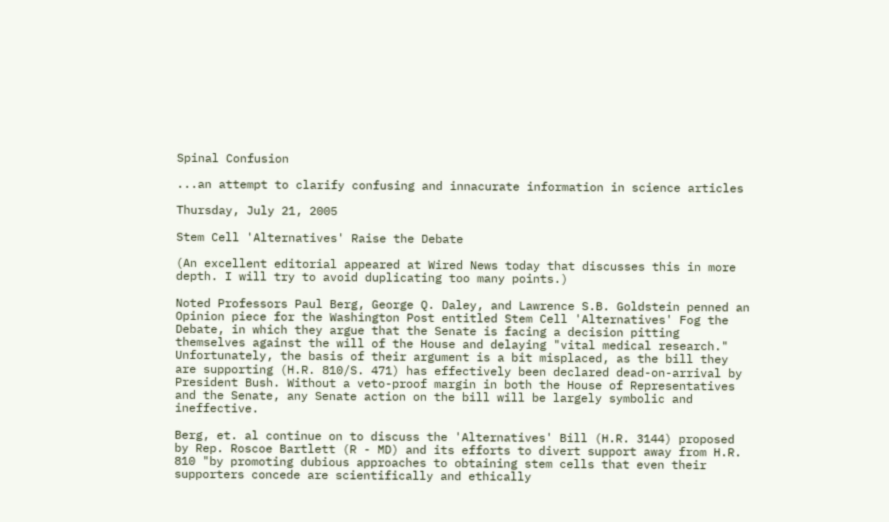Spinal Confusion

...an attempt to clarify confusing and innacurate information in science articles

Thursday, July 21, 2005

Stem Cell 'Alternatives' Raise the Debate

(An excellent editorial appeared at Wired News today that discusses this in more depth. I will try to avoid duplicating too many points.)

Noted Professors Paul Berg, George Q. Daley, and Lawrence S.B. Goldstein penned an Opinion piece for the Washington Post entitled Stem Cell 'Alternatives' Fog the Debate, in which they argue that the Senate is facing a decision pitting themselves against the will of the House and delaying "vital medical research." Unfortunately, the basis of their argument is a bit misplaced, as the bill they are supporting (H.R. 810/S. 471) has effectively been declared dead-on-arrival by President Bush. Without a veto-proof margin in both the House of Representatives and the Senate, any Senate action on the bill will be largely symbolic and ineffective.

Berg, et. al continue on to discuss the 'Alternatives' Bill (H.R. 3144) proposed by Rep. Roscoe Bartlett (R - MD) and its efforts to divert support away from H.R. 810 "by promoting dubious approaches to obtaining stem cells that even their supporters concede are scientifically and ethically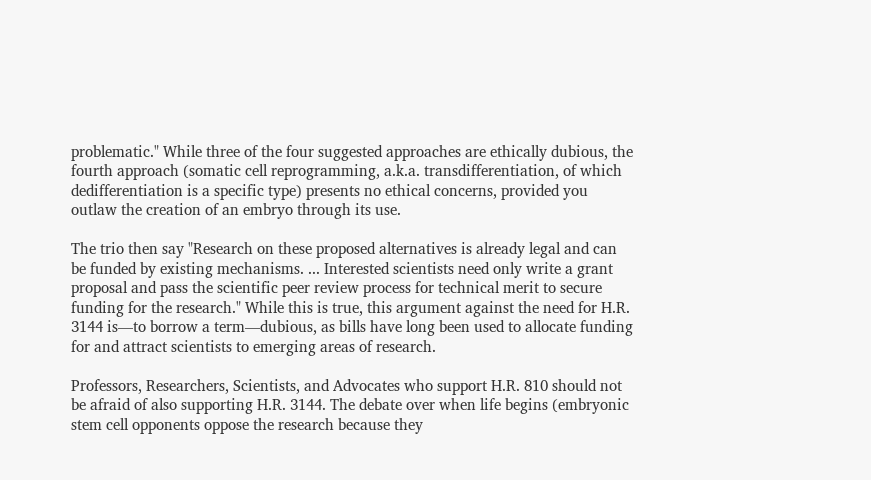problematic." While three of the four suggested approaches are ethically dubious, the fourth approach (somatic cell reprogramming, a.k.a. transdifferentiation, of which dedifferentiation is a specific type) presents no ethical concerns, provided you outlaw the creation of an embryo through its use.

The trio then say "Research on these proposed alternatives is already legal and can be funded by existing mechanisms. ... Interested scientists need only write a grant proposal and pass the scientific peer review process for technical merit to secure funding for the research." While this is true, this argument against the need for H.R. 3144 is—to borrow a term—dubious, as bills have long been used to allocate funding for and attract scientists to emerging areas of research.

Professors, Researchers, Scientists, and Advocates who support H.R. 810 should not be afraid of also supporting H.R. 3144. The debate over when life begins (embryonic stem cell opponents oppose the research because they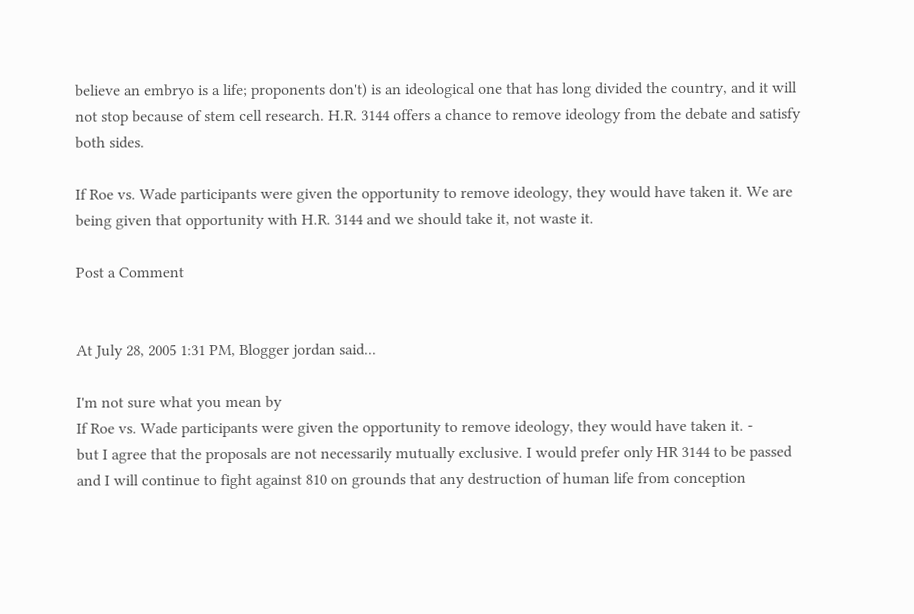believe an embryo is a life; proponents don't) is an ideological one that has long divided the country, and it will not stop because of stem cell research. H.R. 3144 offers a chance to remove ideology from the debate and satisfy both sides.

If Roe vs. Wade participants were given the opportunity to remove ideology, they would have taken it. We are being given that opportunity with H.R. 3144 and we should take it, not waste it.

Post a Comment


At July 28, 2005 1:31 PM, Blogger jordan said...

I'm not sure what you mean by
If Roe vs. Wade participants were given the opportunity to remove ideology, they would have taken it. -
but I agree that the proposals are not necessarily mutually exclusive. I would prefer only HR 3144 to be passed and I will continue to fight against 810 on grounds that any destruction of human life from conception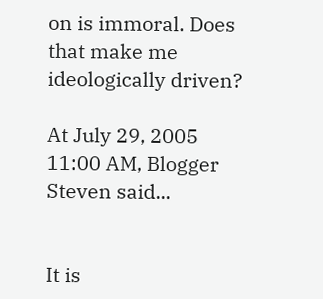on is immoral. Does that make me ideologically driven?

At July 29, 2005 11:00 AM, Blogger Steven said...


It is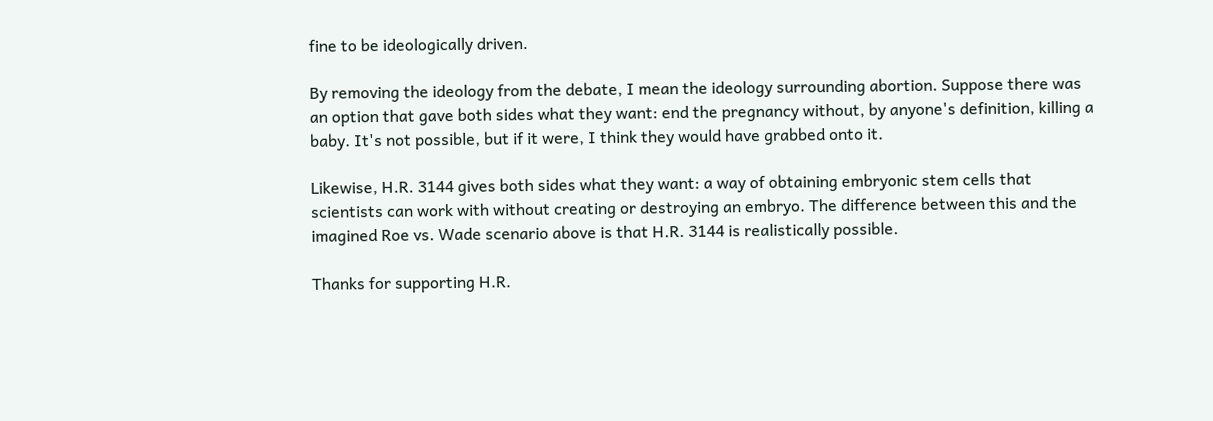fine to be ideologically driven.

By removing the ideology from the debate, I mean the ideology surrounding abortion. Suppose there was an option that gave both sides what they want: end the pregnancy without, by anyone's definition, killing a baby. It's not possible, but if it were, I think they would have grabbed onto it.

Likewise, H.R. 3144 gives both sides what they want: a way of obtaining embryonic stem cells that scientists can work with without creating or destroying an embryo. The difference between this and the imagined Roe vs. Wade scenario above is that H.R. 3144 is realistically possible.

Thanks for supporting H.R.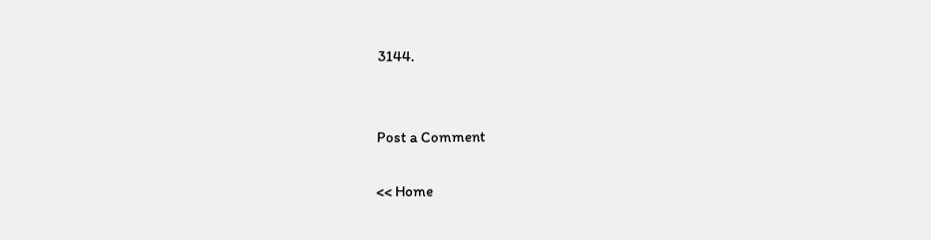3144.


Post a Comment

<< Home